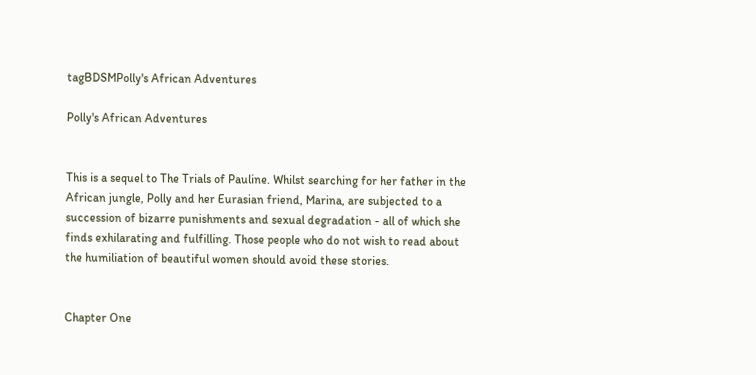tagBDSMPolly's African Adventures

Polly's African Adventures


This is a sequel to The Trials of Pauline. Whilst searching for her father in the African jungle, Polly and her Eurasian friend, Marina, are subjected to a succession of bizarre punishments and sexual degradation - all of which she finds exhilarating and fulfilling. Those people who do not wish to read about the humiliation of beautiful women should avoid these stories.


Chapter One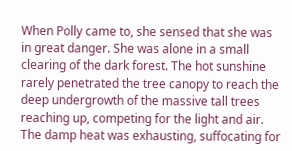When Polly came to, she sensed that she was in great danger. She was alone in a small clearing of the dark forest. The hot sunshine rarely penetrated the tree canopy to reach the deep undergrowth of the massive tall trees reaching up, competing for the light and air. The damp heat was exhausting, suffocating for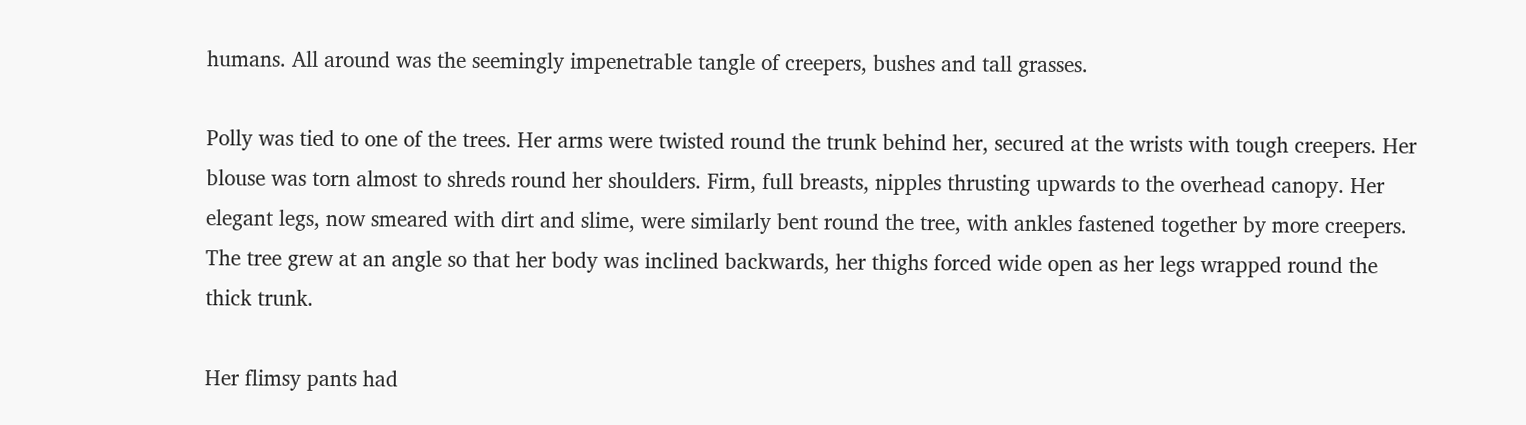humans. All around was the seemingly impenetrable tangle of creepers, bushes and tall grasses.

Polly was tied to one of the trees. Her arms were twisted round the trunk behind her, secured at the wrists with tough creepers. Her blouse was torn almost to shreds round her shoulders. Firm, full breasts, nipples thrusting upwards to the overhead canopy. Her elegant legs, now smeared with dirt and slime, were similarly bent round the tree, with ankles fastened together by more creepers. The tree grew at an angle so that her body was inclined backwards, her thighs forced wide open as her legs wrapped round the thick trunk.

Her flimsy pants had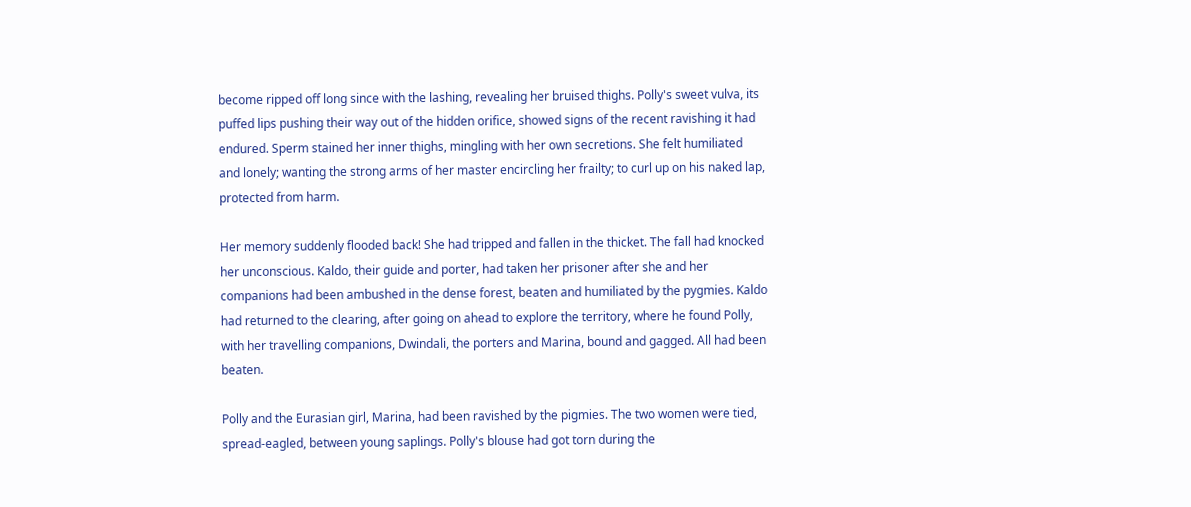become ripped off long since with the lashing, revealing her bruised thighs. Polly's sweet vulva, its puffed lips pushing their way out of the hidden orifice, showed signs of the recent ravishing it had endured. Sperm stained her inner thighs, mingling with her own secretions. She felt humiliated and lonely; wanting the strong arms of her master encircling her frailty; to curl up on his naked lap, protected from harm.

Her memory suddenly flooded back! She had tripped and fallen in the thicket. The fall had knocked her unconscious. Kaldo, their guide and porter, had taken her prisoner after she and her companions had been ambushed in the dense forest, beaten and humiliated by the pygmies. Kaldo had returned to the clearing, after going on ahead to explore the territory, where he found Polly, with her travelling companions, Dwindali, the porters and Marina, bound and gagged. All had been beaten.

Polly and the Eurasian girl, Marina, had been ravished by the pigmies. The two women were tied, spread-eagled, between young saplings. Polly's blouse had got torn during the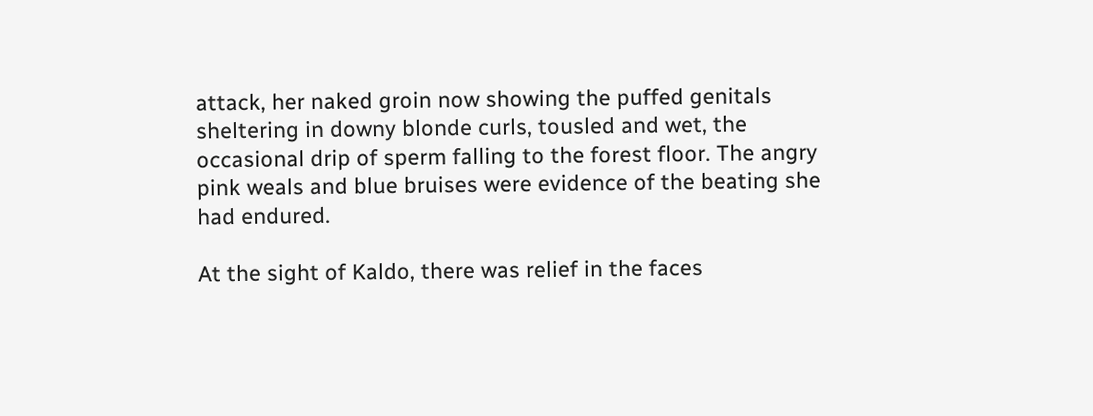attack, her naked groin now showing the puffed genitals sheltering in downy blonde curls, tousled and wet, the occasional drip of sperm falling to the forest floor. The angry pink weals and blue bruises were evidence of the beating she had endured.

At the sight of Kaldo, there was relief in the faces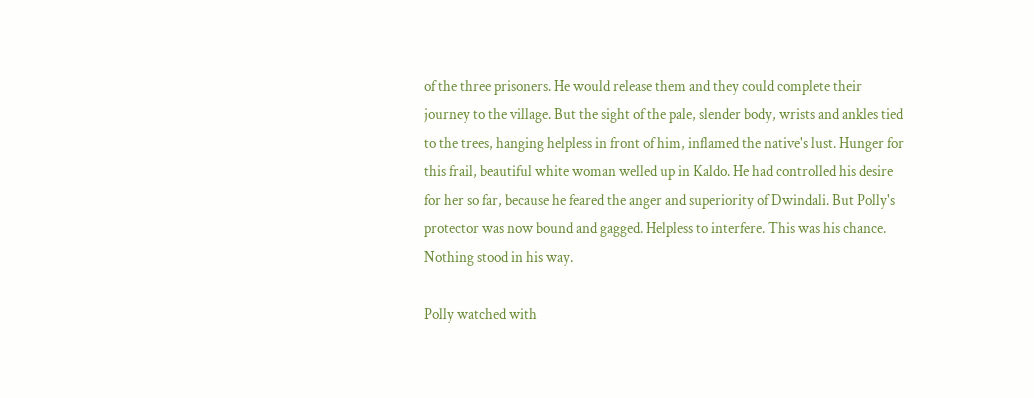of the three prisoners. He would release them and they could complete their journey to the village. But the sight of the pale, slender body, wrists and ankles tied to the trees, hanging helpless in front of him, inflamed the native's lust. Hunger for this frail, beautiful white woman welled up in Kaldo. He had controlled his desire for her so far, because he feared the anger and superiority of Dwindali. But Polly's protector was now bound and gagged. Helpless to interfere. This was his chance. Nothing stood in his way.

Polly watched with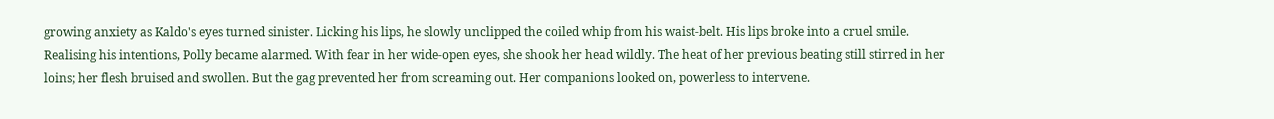growing anxiety as Kaldo's eyes turned sinister. Licking his lips, he slowly unclipped the coiled whip from his waist-belt. His lips broke into a cruel smile. Realising his intentions, Polly became alarmed. With fear in her wide-open eyes, she shook her head wildly. The heat of her previous beating still stirred in her loins; her flesh bruised and swollen. But the gag prevented her from screaming out. Her companions looked on, powerless to intervene.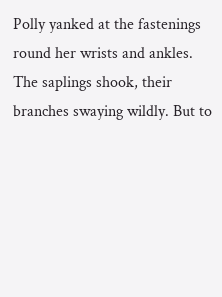Polly yanked at the fastenings round her wrists and ankles. The saplings shook, their branches swaying wildly. But to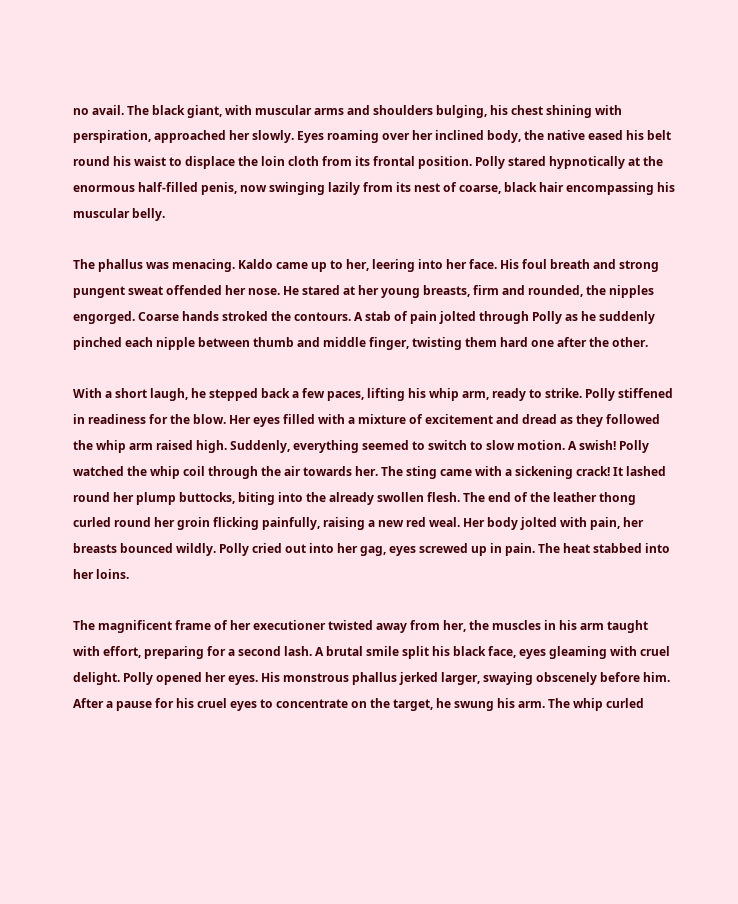no avail. The black giant, with muscular arms and shoulders bulging, his chest shining with perspiration, approached her slowly. Eyes roaming over her inclined body, the native eased his belt round his waist to displace the loin cloth from its frontal position. Polly stared hypnotically at the enormous half-filled penis, now swinging lazily from its nest of coarse, black hair encompassing his muscular belly.

The phallus was menacing. Kaldo came up to her, leering into her face. His foul breath and strong pungent sweat offended her nose. He stared at her young breasts, firm and rounded, the nipples engorged. Coarse hands stroked the contours. A stab of pain jolted through Polly as he suddenly pinched each nipple between thumb and middle finger, twisting them hard one after the other.

With a short laugh, he stepped back a few paces, lifting his whip arm, ready to strike. Polly stiffened in readiness for the blow. Her eyes filled with a mixture of excitement and dread as they followed the whip arm raised high. Suddenly, everything seemed to switch to slow motion. A swish! Polly watched the whip coil through the air towards her. The sting came with a sickening crack! It lashed round her plump buttocks, biting into the already swollen flesh. The end of the leather thong curled round her groin flicking painfully, raising a new red weal. Her body jolted with pain, her breasts bounced wildly. Polly cried out into her gag, eyes screwed up in pain. The heat stabbed into her loins.

The magnificent frame of her executioner twisted away from her, the muscles in his arm taught with effort, preparing for a second lash. A brutal smile split his black face, eyes gleaming with cruel delight. Polly opened her eyes. His monstrous phallus jerked larger, swaying obscenely before him. After a pause for his cruel eyes to concentrate on the target, he swung his arm. The whip curled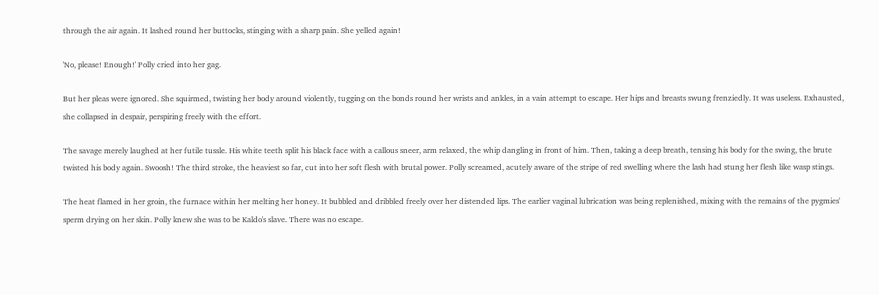through the air again. It lashed round her buttocks, stinging with a sharp pain. She yelled again!

'No, please! Enough!' Polly cried into her gag.

But her pleas were ignored. She squirmed, twisting her body around violently, tugging on the bonds round her wrists and ankles, in a vain attempt to escape. Her hips and breasts swung frenziedly. It was useless. Exhausted, she collapsed in despair, perspiring freely with the effort.

The savage merely laughed at her futile tussle. His white teeth split his black face with a callous sneer, arm relaxed, the whip dangling in front of him. Then, taking a deep breath, tensing his body for the swing, the brute twisted his body again. Swoosh! The third stroke, the heaviest so far, cut into her soft flesh with brutal power. Polly screamed, acutely aware of the stripe of red swelling where the lash had stung her flesh like wasp stings.

The heat flamed in her groin, the furnace within her melting her honey. It bubbled and dribbled freely over her distended lips. The earlier vaginal lubrication was being replenished, mixing with the remains of the pygmies' sperm drying on her skin. Polly knew she was to be Kaldo's slave. There was no escape.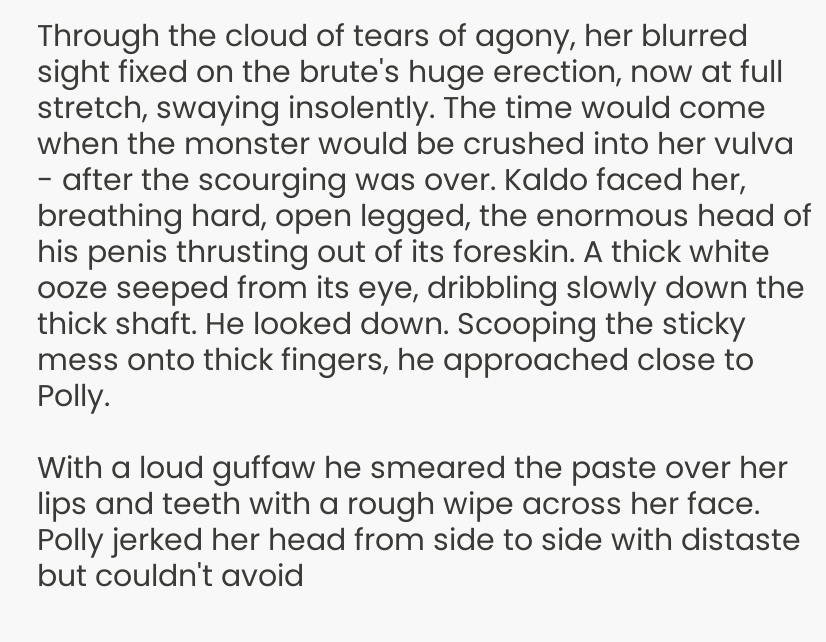Through the cloud of tears of agony, her blurred sight fixed on the brute's huge erection, now at full stretch, swaying insolently. The time would come when the monster would be crushed into her vulva - after the scourging was over. Kaldo faced her, breathing hard, open legged, the enormous head of his penis thrusting out of its foreskin. A thick white ooze seeped from its eye, dribbling slowly down the thick shaft. He looked down. Scooping the sticky mess onto thick fingers, he approached close to Polly.

With a loud guffaw he smeared the paste over her lips and teeth with a rough wipe across her face. Polly jerked her head from side to side with distaste but couldn't avoid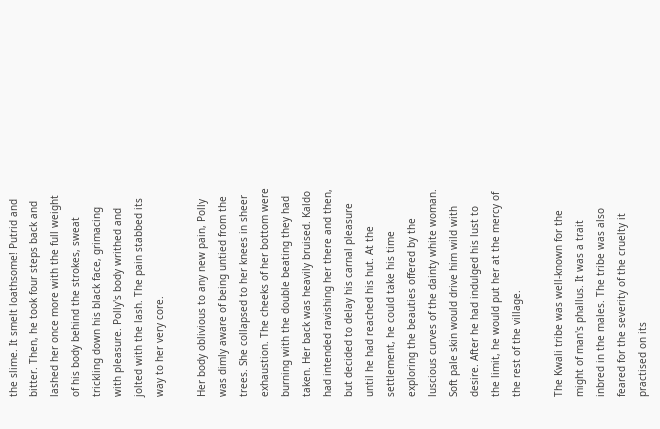the slime. It smelt loathsome! Putrid and bitter. Then, he took four steps back and lashed her once more with the full weight of his body behind the strokes, sweat trickling down his black face, grimacing with pleasure. Polly's body writhed and jolted with the lash. The pain stabbed its way to her very core.

Her body oblivious to any new pain, Polly was dimly aware of being untied from the trees. She collapsed to her knees in sheer exhaustion. The cheeks of her bottom were burning with the double beating they had taken. Her back was heavily bruised. Kaldo had intended ravishing her there and then, but decided to delay his carnal pleasure until he had reached his hut. At the settlement, he could take his time exploring the beauties offered by the luscious curves of the dainty white woman. Soft pale skin would drive him wild with desire. After he had indulged his lust to the limit, he would put her at the mercy of the rest of the village.

The Kwali tribe was well-known for the might of man's phallus. It was a trait inbred in the males. The tribe was also feared for the severity of the cruelty it practised on its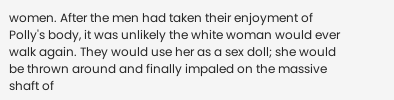women. After the men had taken their enjoyment of Polly's body, it was unlikely the white woman would ever walk again. They would use her as a sex doll; she would be thrown around and finally impaled on the massive shaft of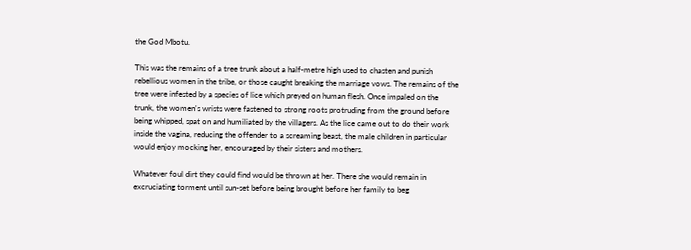the God Mbotu.

This was the remains of a tree trunk about a half-metre high used to chasten and punish rebellious women in the tribe, or those caught breaking the marriage vows. The remains of the tree were infested by a species of lice which preyed on human flesh. Once impaled on the trunk, the women's wrists were fastened to strong roots protruding from the ground before being whipped, spat on and humiliated by the villagers. As the lice came out to do their work inside the vagina, reducing the offender to a screaming beast, the male children in particular would enjoy mocking her, encouraged by their sisters and mothers.

Whatever foul dirt they could find would be thrown at her. There she would remain in excruciating torment until sun-set before being brought before her family to beg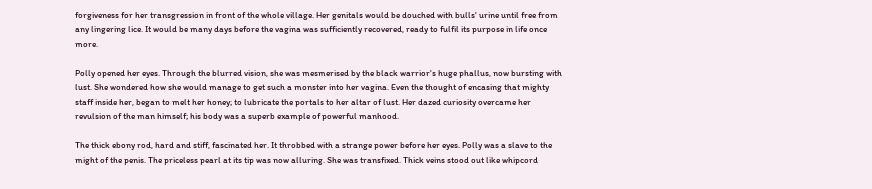forgiveness for her transgression in front of the whole village. Her genitals would be douched with bulls' urine until free from any lingering lice. It would be many days before the vagina was sufficiently recovered, ready to fulfil its purpose in life once more.

Polly opened her eyes. Through the blurred vision, she was mesmerised by the black warrior's huge phallus, now bursting with lust. She wondered how she would manage to get such a monster into her vagina. Even the thought of encasing that mighty staff inside her, began to melt her honey; to lubricate the portals to her altar of lust. Her dazed curiosity overcame her revulsion of the man himself; his body was a superb example of powerful manhood.

The thick ebony rod, hard and stiff, fascinated her. It throbbed with a strange power before her eyes. Polly was a slave to the might of the penis. The priceless pearl at its tip was now alluring. She was transfixed. Thick veins stood out like whipcord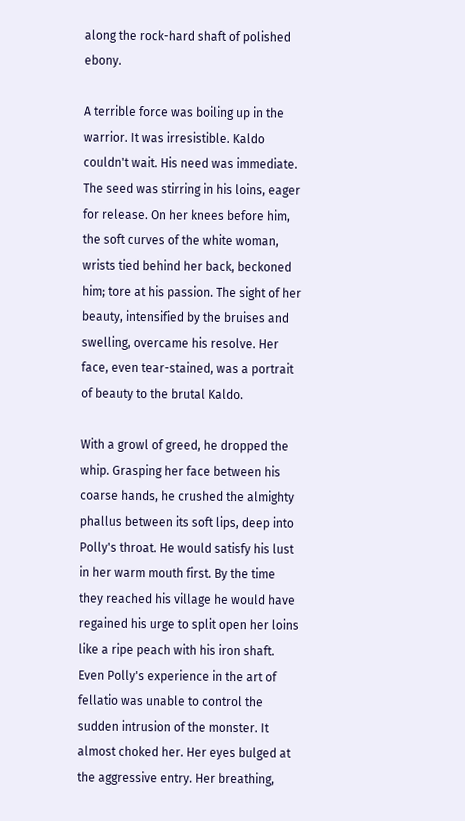along the rock-hard shaft of polished ebony.

A terrible force was boiling up in the warrior. It was irresistible. Kaldo couldn't wait. His need was immediate. The seed was stirring in his loins, eager for release. On her knees before him, the soft curves of the white woman, wrists tied behind her back, beckoned him; tore at his passion. The sight of her beauty, intensified by the bruises and swelling, overcame his resolve. Her face, even tear-stained, was a portrait of beauty to the brutal Kaldo.

With a growl of greed, he dropped the whip. Grasping her face between his coarse hands, he crushed the almighty phallus between its soft lips, deep into Polly's throat. He would satisfy his lust in her warm mouth first. By the time they reached his village he would have regained his urge to split open her loins like a ripe peach with his iron shaft. Even Polly's experience in the art of fellatio was unable to control the sudden intrusion of the monster. It almost choked her. Her eyes bulged at the aggressive entry. Her breathing,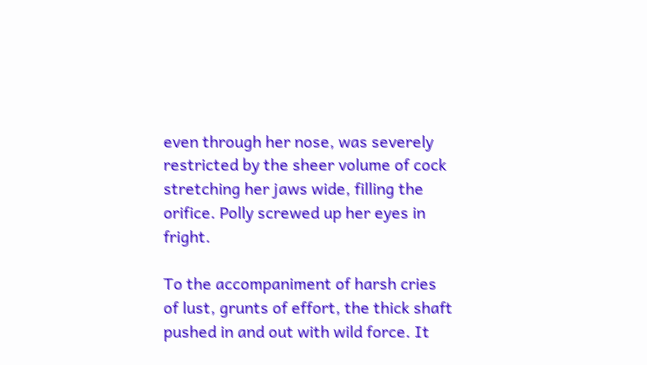even through her nose, was severely restricted by the sheer volume of cock stretching her jaws wide, filling the orifice. Polly screwed up her eyes in fright.

To the accompaniment of harsh cries of lust, grunts of effort, the thick shaft pushed in and out with wild force. It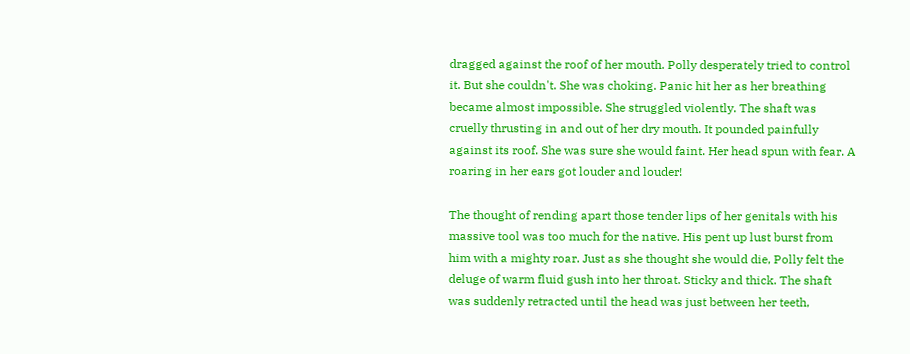dragged against the roof of her mouth. Polly desperately tried to control it. But she couldn't. She was choking. Panic hit her as her breathing became almost impossible. She struggled violently. The shaft was cruelly thrusting in and out of her dry mouth. It pounded painfully against its roof. She was sure she would faint. Her head spun with fear. A roaring in her ears got louder and louder!

The thought of rending apart those tender lips of her genitals with his massive tool was too much for the native. His pent up lust burst from him with a mighty roar. Just as she thought she would die, Polly felt the deluge of warm fluid gush into her throat. Sticky and thick. The shaft was suddenly retracted until the head was just between her teeth,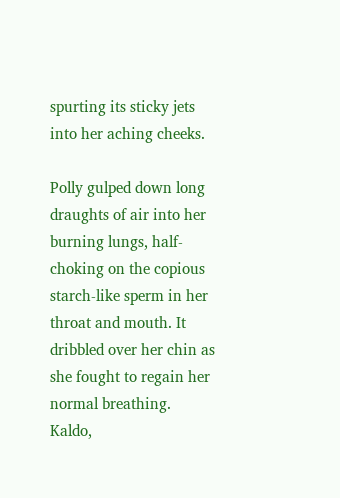spurting its sticky jets into her aching cheeks.

Polly gulped down long draughts of air into her burning lungs, half-choking on the copious starch-like sperm in her throat and mouth. It dribbled over her chin as she fought to regain her normal breathing. Kaldo,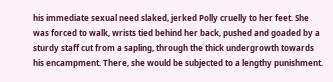his immediate sexual need slaked, jerked Polly cruelly to her feet. She was forced to walk, wrists tied behind her back, pushed and goaded by a sturdy staff cut from a sapling, through the thick undergrowth towards his encampment. There, she would be subjected to a lengthy punishment.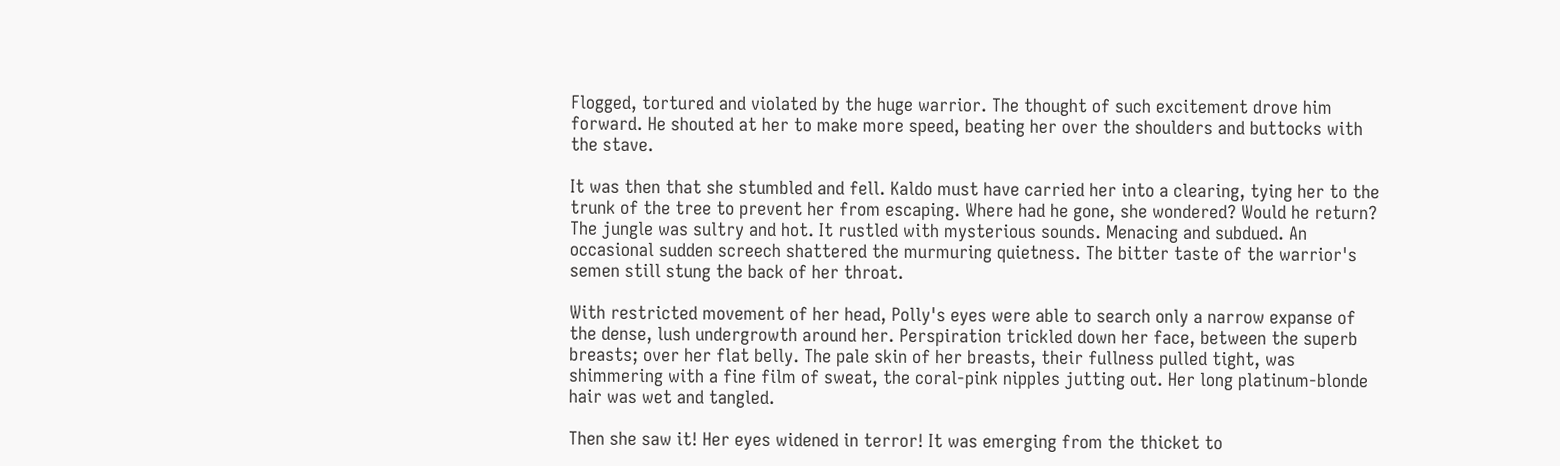Flogged, tortured and violated by the huge warrior. The thought of such excitement drove him forward. He shouted at her to make more speed, beating her over the shoulders and buttocks with the stave.

It was then that she stumbled and fell. Kaldo must have carried her into a clearing, tying her to the trunk of the tree to prevent her from escaping. Where had he gone, she wondered? Would he return? The jungle was sultry and hot. It rustled with mysterious sounds. Menacing and subdued. An occasional sudden screech shattered the murmuring quietness. The bitter taste of the warrior's semen still stung the back of her throat.

With restricted movement of her head, Polly's eyes were able to search only a narrow expanse of the dense, lush undergrowth around her. Perspiration trickled down her face, between the superb breasts; over her flat belly. The pale skin of her breasts, their fullness pulled tight, was shimmering with a fine film of sweat, the coral-pink nipples jutting out. Her long platinum-blonde hair was wet and tangled.

Then she saw it! Her eyes widened in terror! It was emerging from the thicket to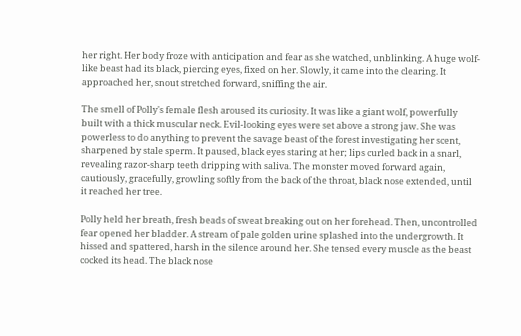her right. Her body froze with anticipation and fear as she watched, unblinking. A huge wolf-like beast had its black, piercing eyes, fixed on her. Slowly, it came into the clearing. It approached her, snout stretched forward, sniffing the air.

The smell of Polly's female flesh aroused its curiosity. It was like a giant wolf, powerfully built with a thick muscular neck. Evil-looking eyes were set above a strong jaw. She was powerless to do anything to prevent the savage beast of the forest investigating her scent, sharpened by stale sperm. It paused, black eyes staring at her; lips curled back in a snarl, revealing razor-sharp teeth dripping with saliva. The monster moved forward again, cautiously, gracefully, growling softly from the back of the throat, black nose extended, until it reached her tree.

Polly held her breath, fresh beads of sweat breaking out on her forehead. Then, uncontrolled fear opened her bladder. A stream of pale golden urine splashed into the undergrowth. It hissed and spattered, harsh in the silence around her. She tensed every muscle as the beast cocked its head. The black nose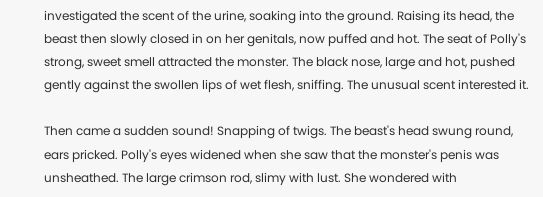investigated the scent of the urine, soaking into the ground. Raising its head, the beast then slowly closed in on her genitals, now puffed and hot. The seat of Polly's strong, sweet smell attracted the monster. The black nose, large and hot, pushed gently against the swollen lips of wet flesh, sniffing. The unusual scent interested it.

Then came a sudden sound! Snapping of twigs. The beast's head swung round, ears pricked. Polly's eyes widened when she saw that the monster's penis was unsheathed. The large crimson rod, slimy with lust. She wondered with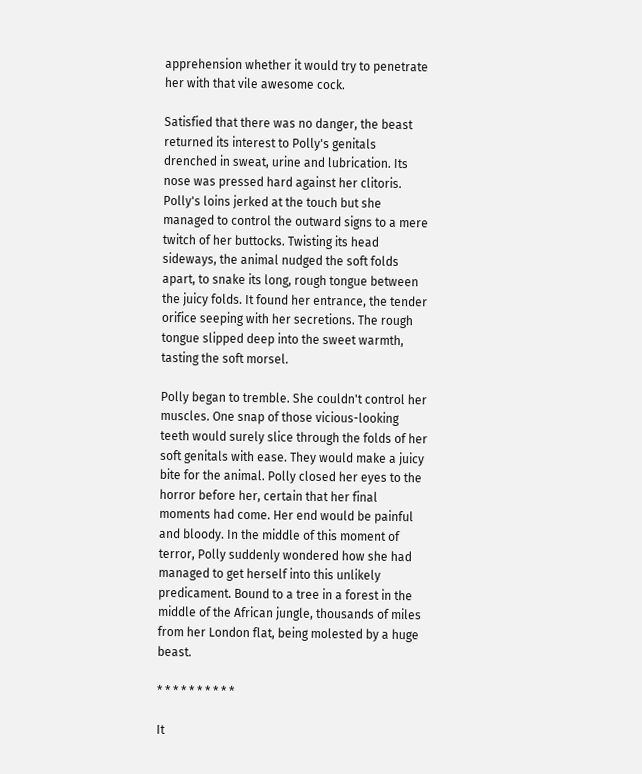apprehension whether it would try to penetrate her with that vile awesome cock.

Satisfied that there was no danger, the beast returned its interest to Polly's genitals drenched in sweat, urine and lubrication. Its nose was pressed hard against her clitoris. Polly's loins jerked at the touch but she managed to control the outward signs to a mere twitch of her buttocks. Twisting its head sideways, the animal nudged the soft folds apart, to snake its long, rough tongue between the juicy folds. It found her entrance, the tender orifice seeping with her secretions. The rough tongue slipped deep into the sweet warmth, tasting the soft morsel.

Polly began to tremble. She couldn't control her muscles. One snap of those vicious-looking teeth would surely slice through the folds of her soft genitals with ease. They would make a juicy bite for the animal. Polly closed her eyes to the horror before her, certain that her final moments had come. Her end would be painful and bloody. In the middle of this moment of terror, Polly suddenly wondered how she had managed to get herself into this unlikely predicament. Bound to a tree in a forest in the middle of the African jungle, thousands of miles from her London flat, being molested by a huge beast.

* * * * * * * * * *

It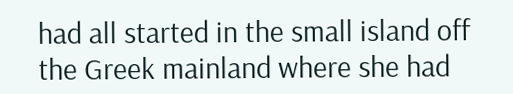had all started in the small island off the Greek mainland where she had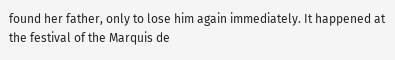found her father, only to lose him again immediately. It happened at the festival of the Marquis de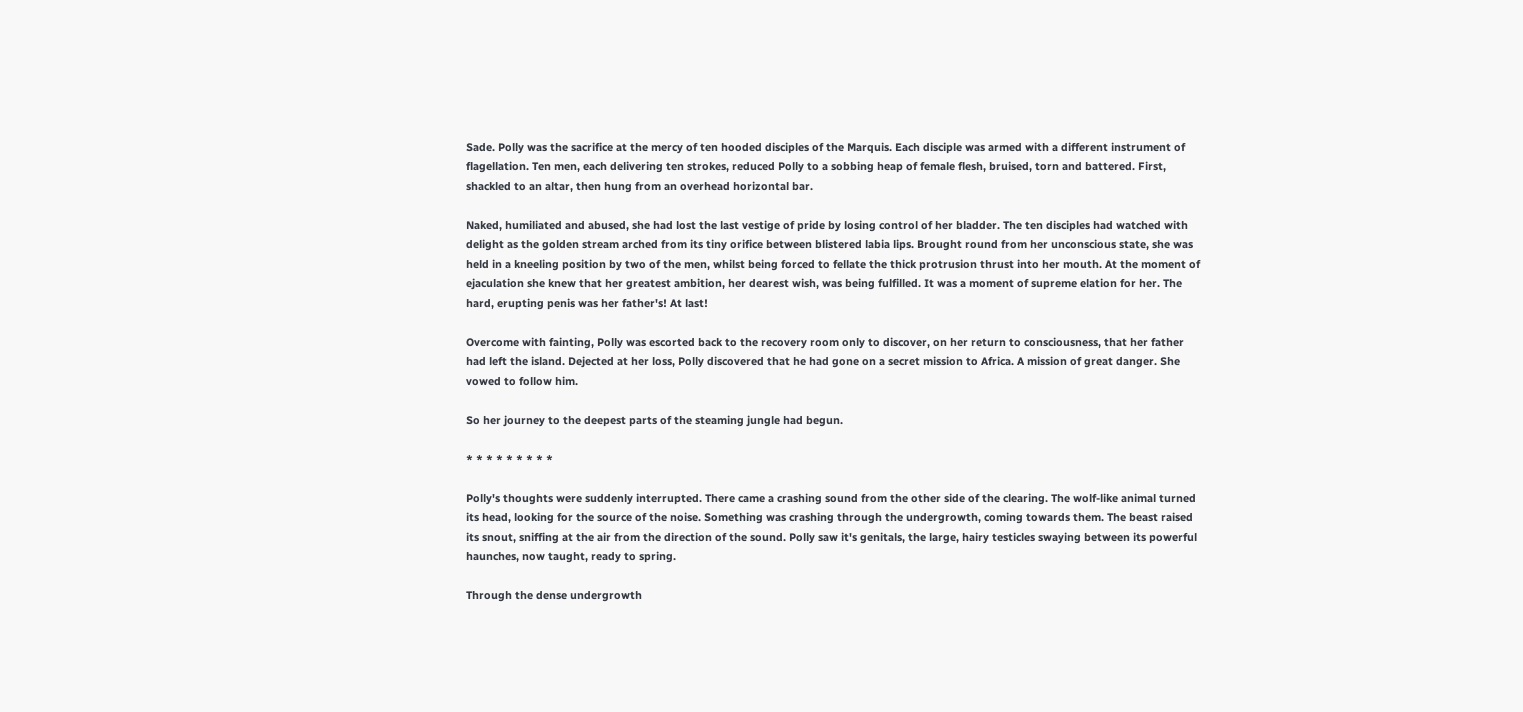Sade. Polly was the sacrifice at the mercy of ten hooded disciples of the Marquis. Each disciple was armed with a different instrument of flagellation. Ten men, each delivering ten strokes, reduced Polly to a sobbing heap of female flesh, bruised, torn and battered. First, shackled to an altar, then hung from an overhead horizontal bar.

Naked, humiliated and abused, she had lost the last vestige of pride by losing control of her bladder. The ten disciples had watched with delight as the golden stream arched from its tiny orifice between blistered labia lips. Brought round from her unconscious state, she was held in a kneeling position by two of the men, whilst being forced to fellate the thick protrusion thrust into her mouth. At the moment of ejaculation she knew that her greatest ambition, her dearest wish, was being fulfilled. It was a moment of supreme elation for her. The hard, erupting penis was her father's! At last!

Overcome with fainting, Polly was escorted back to the recovery room only to discover, on her return to consciousness, that her father had left the island. Dejected at her loss, Polly discovered that he had gone on a secret mission to Africa. A mission of great danger. She vowed to follow him.

So her journey to the deepest parts of the steaming jungle had begun.

* * * * * * * * *

Polly's thoughts were suddenly interrupted. There came a crashing sound from the other side of the clearing. The wolf-like animal turned its head, looking for the source of the noise. Something was crashing through the undergrowth, coming towards them. The beast raised its snout, sniffing at the air from the direction of the sound. Polly saw it's genitals, the large, hairy testicles swaying between its powerful haunches, now taught, ready to spring.

Through the dense undergrowth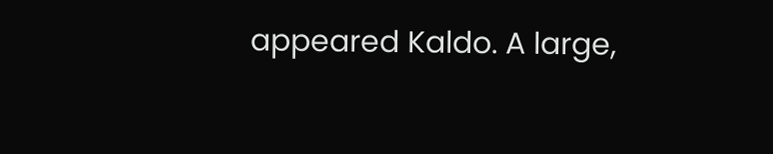appeared Kaldo. A large,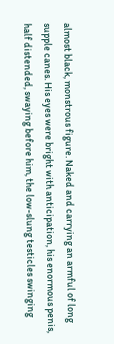almost black, monstrous figure. Naked and carrying an armful of long supple canes. His eyes were bright with anticipation, his enormous penis, half distended, swaying before him, the low-slung testicles swinging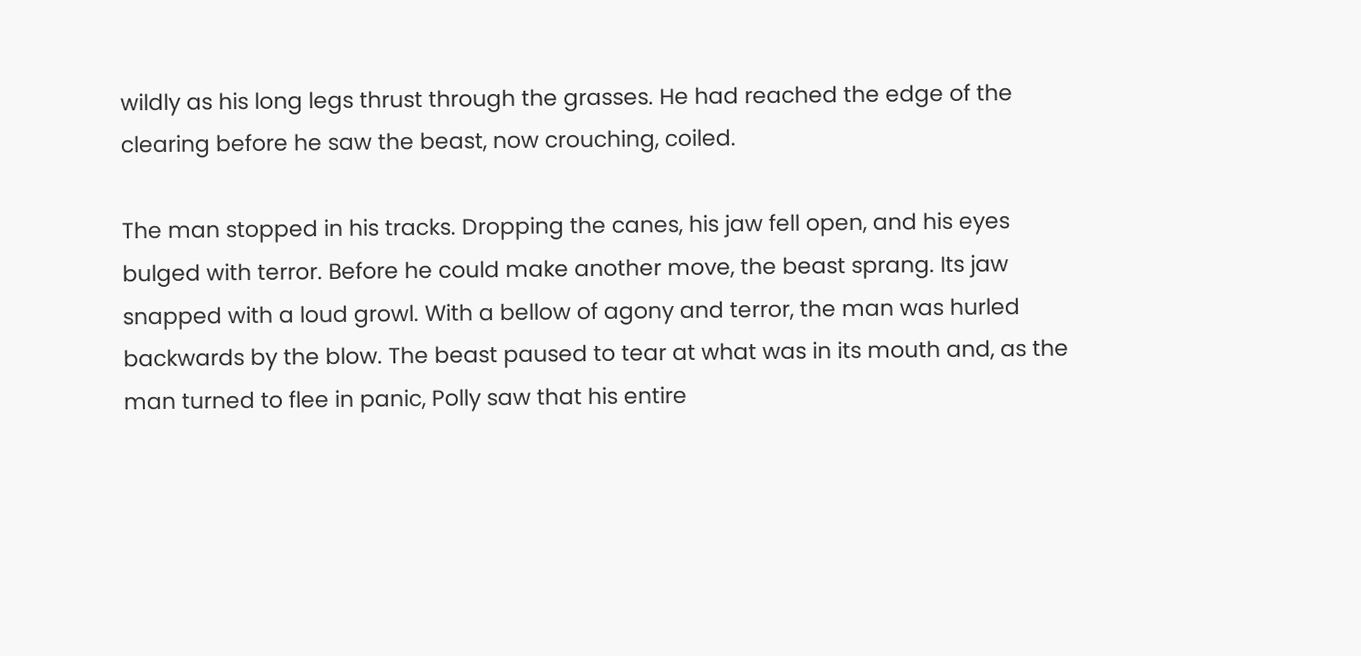wildly as his long legs thrust through the grasses. He had reached the edge of the clearing before he saw the beast, now crouching, coiled.

The man stopped in his tracks. Dropping the canes, his jaw fell open, and his eyes bulged with terror. Before he could make another move, the beast sprang. Its jaw snapped with a loud growl. With a bellow of agony and terror, the man was hurled backwards by the blow. The beast paused to tear at what was in its mouth and, as the man turned to flee in panic, Polly saw that his entire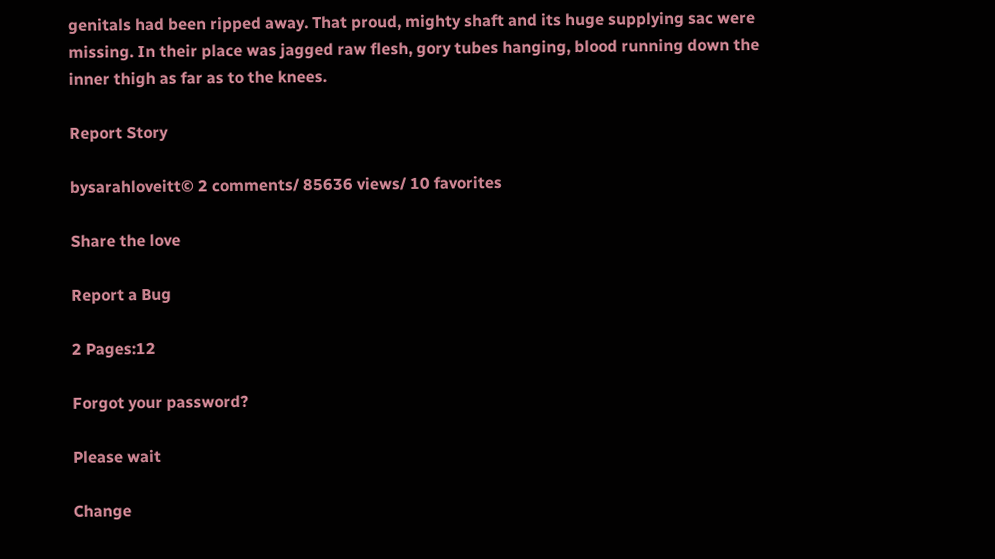genitals had been ripped away. That proud, mighty shaft and its huge supplying sac were missing. In their place was jagged raw flesh, gory tubes hanging, blood running down the inner thigh as far as to the knees.

Report Story

bysarahloveitt© 2 comments/ 85636 views/ 10 favorites

Share the love

Report a Bug

2 Pages:12

Forgot your password?

Please wait

Change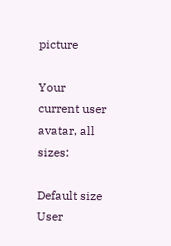picture

Your current user avatar, all sizes:

Default size User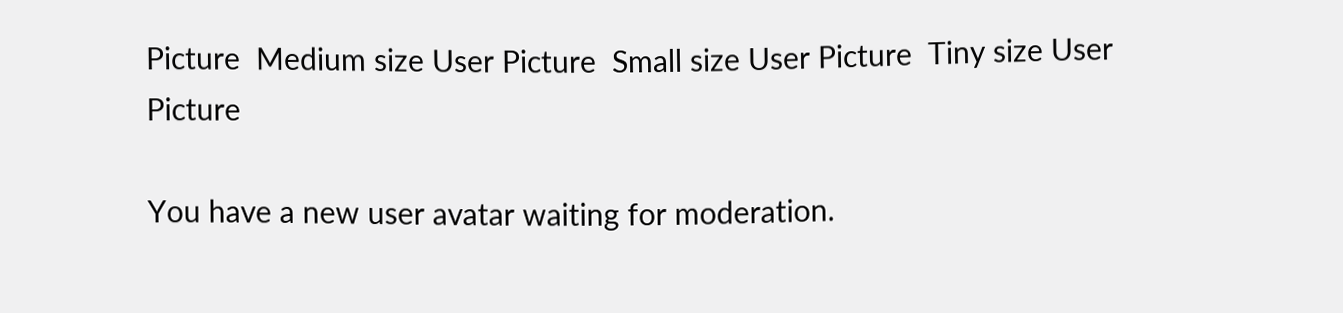Picture  Medium size User Picture  Small size User Picture  Tiny size User Picture

You have a new user avatar waiting for moderation.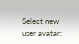Select new user avatar: